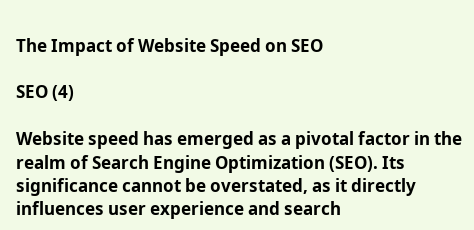The Impact of Website Speed on SEO

SEO (4)

Website speed has emerged as a pivotal factor in the realm of Search Engine Optimization (SEO). Its significance cannot be overstated, as it directly influences user experience and search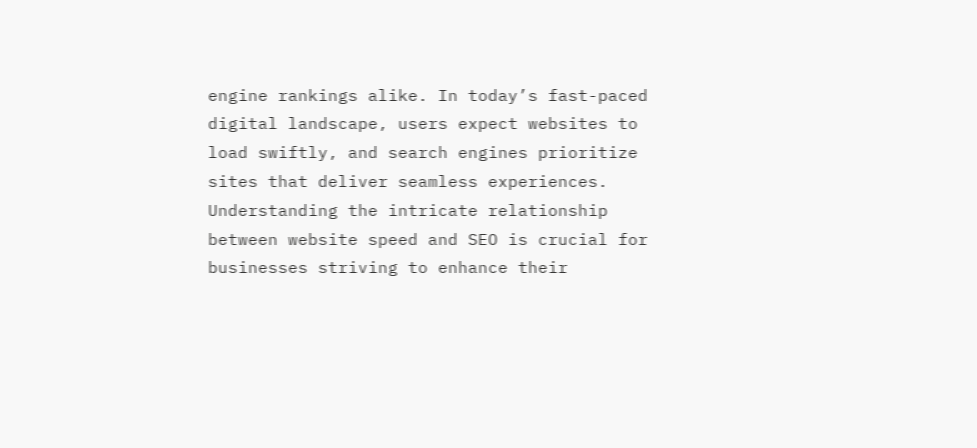engine rankings alike. In today’s fast-paced digital landscape, users expect websites to load swiftly, and search engines prioritize sites that deliver seamless experiences. Understanding the intricate relationship between website speed and SEO is crucial for businesses striving to enhance their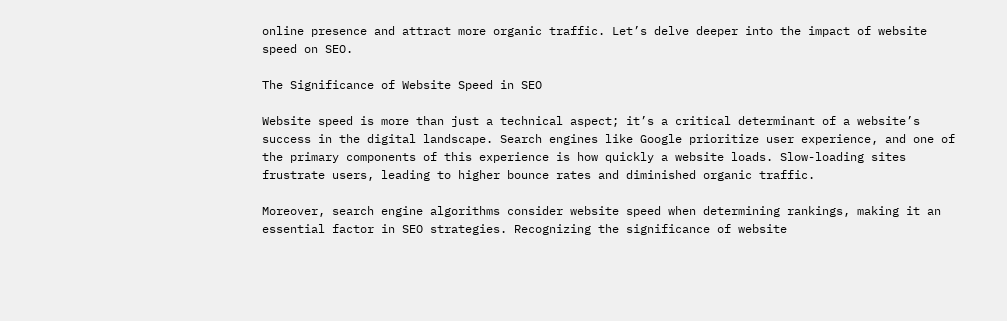online presence and attract more organic traffic. Let’s delve deeper into the impact of website speed on SEO.

The Significance of Website Speed in SEO

Website speed is more than just a technical aspect; it’s a critical determinant of a website’s success in the digital landscape. Search engines like Google prioritize user experience, and one of the primary components of this experience is how quickly a website loads. Slow-loading sites frustrate users, leading to higher bounce rates and diminished organic traffic.

Moreover, search engine algorithms consider website speed when determining rankings, making it an essential factor in SEO strategies. Recognizing the significance of website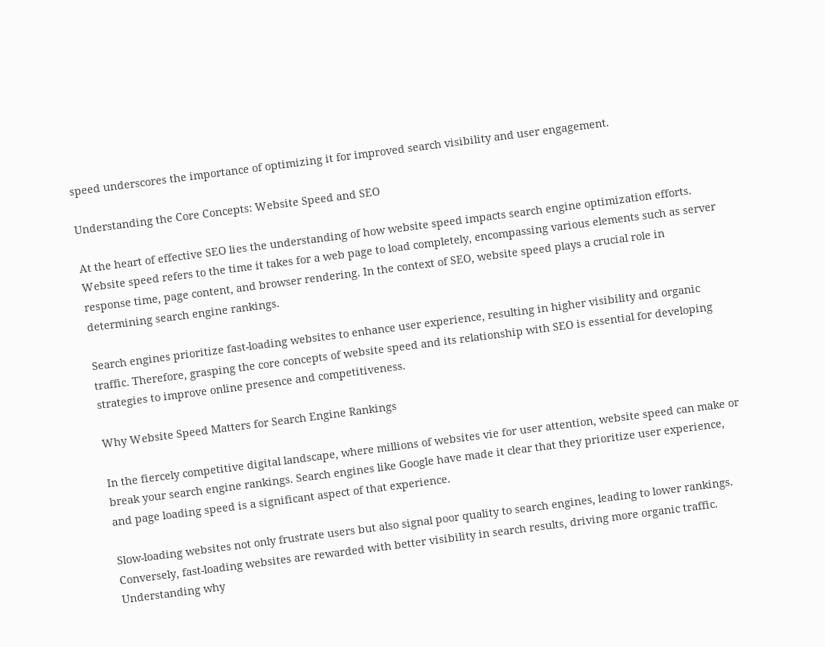speed underscores the importance of optimizing it for improved search visibility and user engagement.

Understanding the Core Concepts: Website Speed and SEO

At the heart of effective SEO lies the understanding of how website speed impacts search engine optimization efforts. Website speed refers to the time it takes for a web page to load completely, encompassing various elements such as server response time, page content, and browser rendering. In the context of SEO, website speed plays a crucial role in determining search engine rankings.

Search engines prioritize fast-loading websites to enhance user experience, resulting in higher visibility and organic traffic. Therefore, grasping the core concepts of website speed and its relationship with SEO is essential for developing strategies to improve online presence and competitiveness.

Why Website Speed Matters for Search Engine Rankings

In the fiercely competitive digital landscape, where millions of websites vie for user attention, website speed can make or break your search engine rankings. Search engines like Google have made it clear that they prioritize user experience, and page loading speed is a significant aspect of that experience.

Slow-loading websites not only frustrate users but also signal poor quality to search engines, leading to lower rankings. Conversely, fast-loading websites are rewarded with better visibility in search results, driving more organic traffic. Understanding why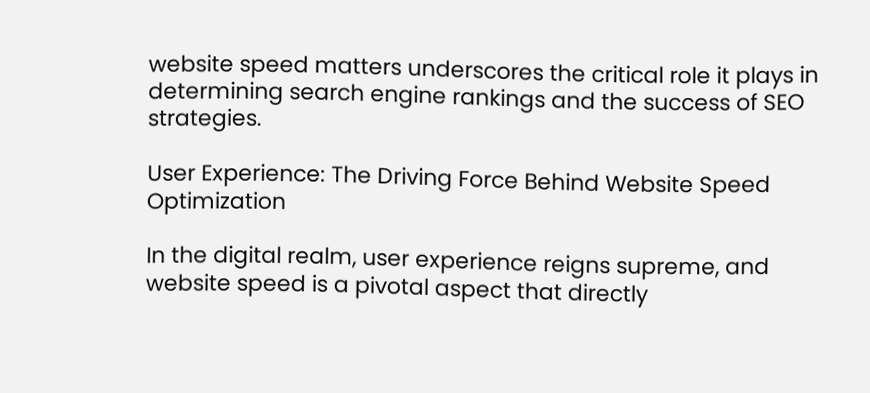website speed matters underscores the critical role it plays in determining search engine rankings and the success of SEO strategies.

User Experience: The Driving Force Behind Website Speed Optimization

In the digital realm, user experience reigns supreme, and website speed is a pivotal aspect that directly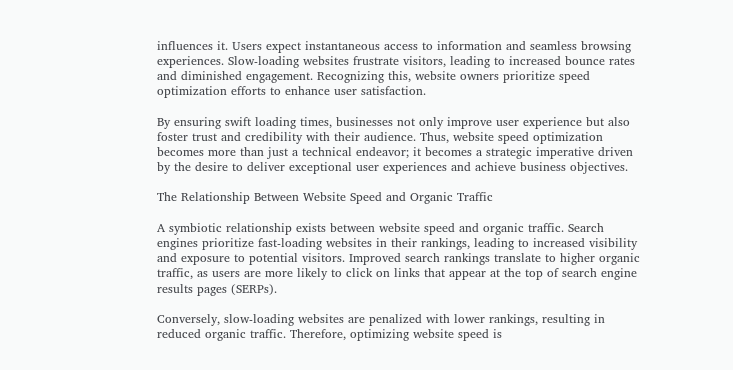influences it. Users expect instantaneous access to information and seamless browsing experiences. Slow-loading websites frustrate visitors, leading to increased bounce rates and diminished engagement. Recognizing this, website owners prioritize speed optimization efforts to enhance user satisfaction.

By ensuring swift loading times, businesses not only improve user experience but also foster trust and credibility with their audience. Thus, website speed optimization becomes more than just a technical endeavor; it becomes a strategic imperative driven by the desire to deliver exceptional user experiences and achieve business objectives.

The Relationship Between Website Speed and Organic Traffic

A symbiotic relationship exists between website speed and organic traffic. Search engines prioritize fast-loading websites in their rankings, leading to increased visibility and exposure to potential visitors. Improved search rankings translate to higher organic traffic, as users are more likely to click on links that appear at the top of search engine results pages (SERPs).

Conversely, slow-loading websites are penalized with lower rankings, resulting in reduced organic traffic. Therefore, optimizing website speed is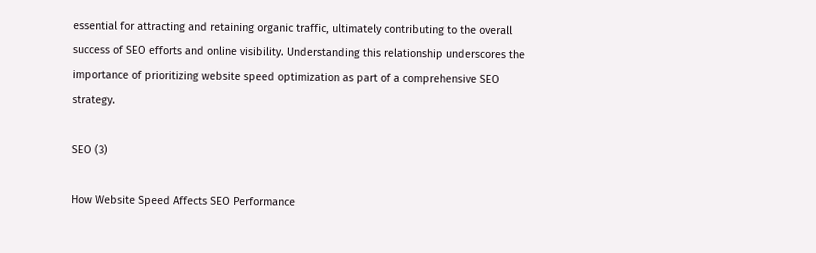essential for attracting and retaining organic traffic, ultimately contributing to the overall success of SEO efforts and online visibility. Understanding this relationship underscores the importance of prioritizing website speed optimization as part of a comprehensive SEO strategy.

SEO (3)

How Website Speed Affects SEO Performance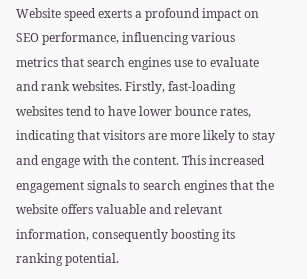Website speed exerts a profound impact on SEO performance, influencing various metrics that search engines use to evaluate and rank websites. Firstly, fast-loading websites tend to have lower bounce rates, indicating that visitors are more likely to stay and engage with the content. This increased engagement signals to search engines that the website offers valuable and relevant information, consequently boosting its ranking potential.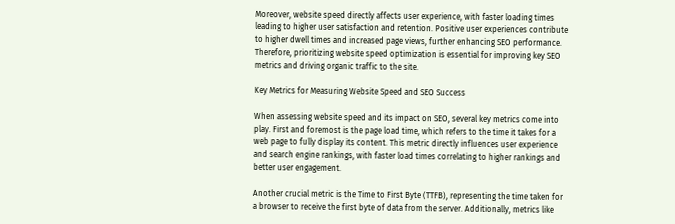Moreover, website speed directly affects user experience, with faster loading times leading to higher user satisfaction and retention. Positive user experiences contribute to higher dwell times and increased page views, further enhancing SEO performance. Therefore, prioritizing website speed optimization is essential for improving key SEO metrics and driving organic traffic to the site.

Key Metrics for Measuring Website Speed and SEO Success

When assessing website speed and its impact on SEO, several key metrics come into play. First and foremost is the page load time, which refers to the time it takes for a web page to fully display its content. This metric directly influences user experience and search engine rankings, with faster load times correlating to higher rankings and better user engagement.

Another crucial metric is the Time to First Byte (TTFB), representing the time taken for a browser to receive the first byte of data from the server. Additionally, metrics like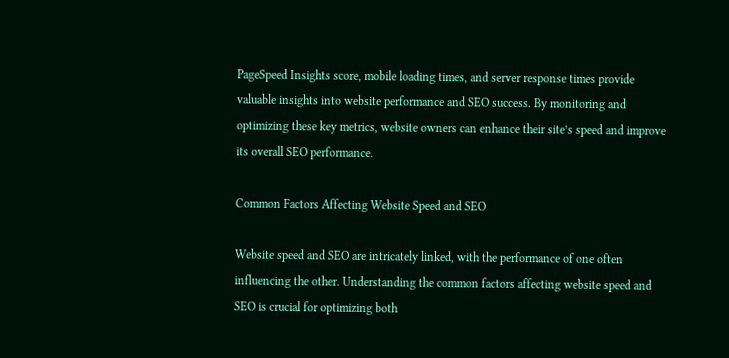PageSpeed Insights score, mobile loading times, and server response times provide valuable insights into website performance and SEO success. By monitoring and optimizing these key metrics, website owners can enhance their site’s speed and improve its overall SEO performance.

Common Factors Affecting Website Speed and SEO

Website speed and SEO are intricately linked, with the performance of one often influencing the other. Understanding the common factors affecting website speed and SEO is crucial for optimizing both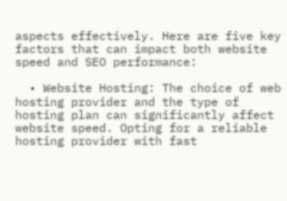aspects effectively. Here are five key factors that can impact both website speed and SEO performance:

  • Website Hosting: The choice of web hosting provider and the type of hosting plan can significantly affect website speed. Opting for a reliable hosting provider with fast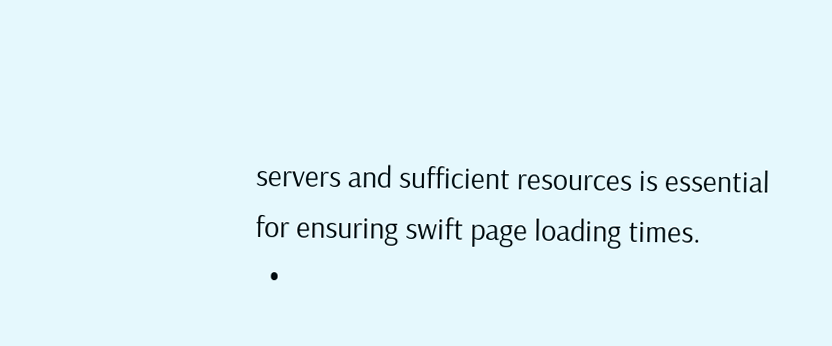servers and sufficient resources is essential for ensuring swift page loading times.
  •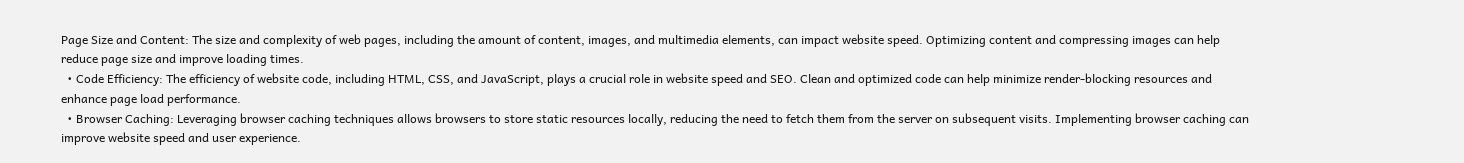Page Size and Content: The size and complexity of web pages, including the amount of content, images, and multimedia elements, can impact website speed. Optimizing content and compressing images can help reduce page size and improve loading times.
  • Code Efficiency: The efficiency of website code, including HTML, CSS, and JavaScript, plays a crucial role in website speed and SEO. Clean and optimized code can help minimize render-blocking resources and enhance page load performance.
  • Browser Caching: Leveraging browser caching techniques allows browsers to store static resources locally, reducing the need to fetch them from the server on subsequent visits. Implementing browser caching can improve website speed and user experience.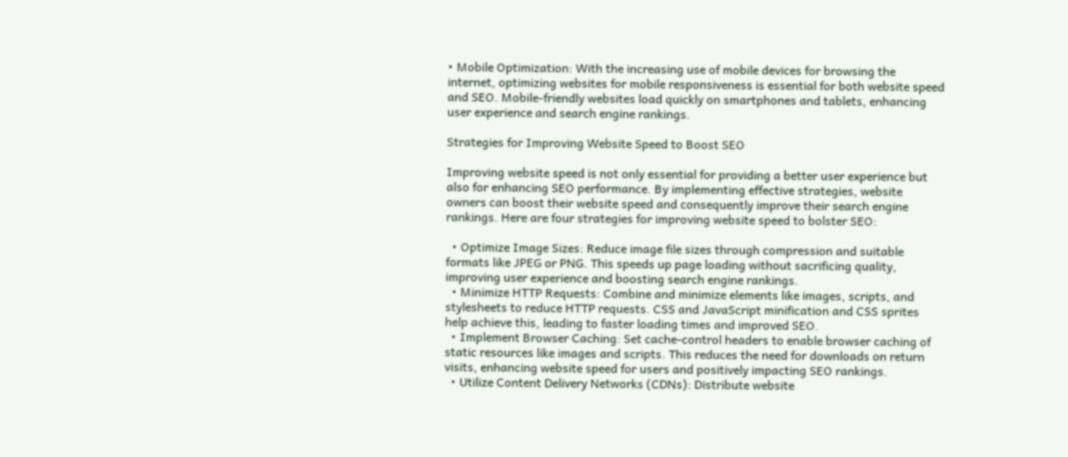• Mobile Optimization: With the increasing use of mobile devices for browsing the internet, optimizing websites for mobile responsiveness is essential for both website speed and SEO. Mobile-friendly websites load quickly on smartphones and tablets, enhancing user experience and search engine rankings.

Strategies for Improving Website Speed to Boost SEO

Improving website speed is not only essential for providing a better user experience but also for enhancing SEO performance. By implementing effective strategies, website owners can boost their website speed and consequently improve their search engine rankings. Here are four strategies for improving website speed to bolster SEO:

  • Optimize Image Sizes: Reduce image file sizes through compression and suitable formats like JPEG or PNG. This speeds up page loading without sacrificing quality, improving user experience and boosting search engine rankings.
  • Minimize HTTP Requests: Combine and minimize elements like images, scripts, and stylesheets to reduce HTTP requests. CSS and JavaScript minification and CSS sprites help achieve this, leading to faster loading times and improved SEO.
  • Implement Browser Caching: Set cache-control headers to enable browser caching of static resources like images and scripts. This reduces the need for downloads on return visits, enhancing website speed for users and positively impacting SEO rankings.
  • Utilize Content Delivery Networks (CDNs): Distribute website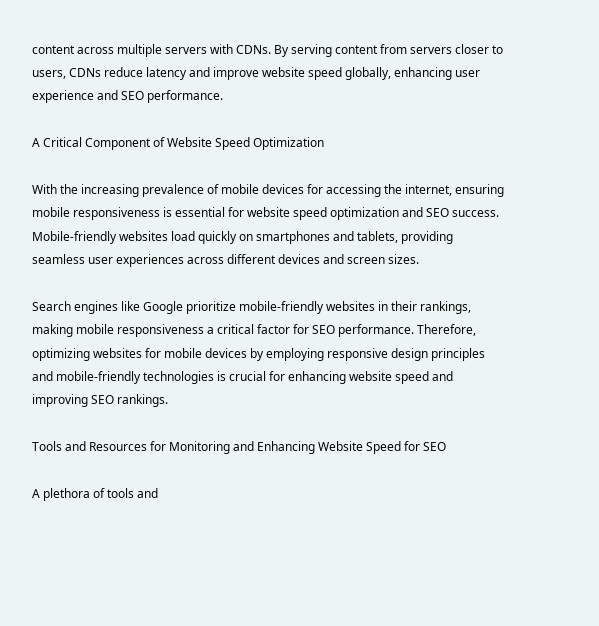content across multiple servers with CDNs. By serving content from servers closer to users, CDNs reduce latency and improve website speed globally, enhancing user experience and SEO performance.

A Critical Component of Website Speed Optimization

With the increasing prevalence of mobile devices for accessing the internet, ensuring mobile responsiveness is essential for website speed optimization and SEO success. Mobile-friendly websites load quickly on smartphones and tablets, providing seamless user experiences across different devices and screen sizes.

Search engines like Google prioritize mobile-friendly websites in their rankings, making mobile responsiveness a critical factor for SEO performance. Therefore, optimizing websites for mobile devices by employing responsive design principles and mobile-friendly technologies is crucial for enhancing website speed and improving SEO rankings.

Tools and Resources for Monitoring and Enhancing Website Speed for SEO

A plethora of tools and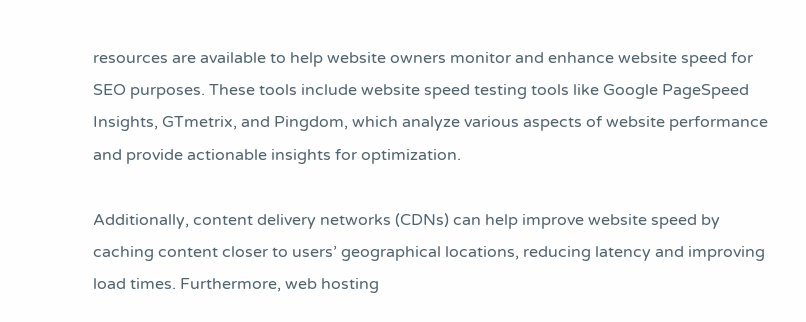resources are available to help website owners monitor and enhance website speed for SEO purposes. These tools include website speed testing tools like Google PageSpeed Insights, GTmetrix, and Pingdom, which analyze various aspects of website performance and provide actionable insights for optimization.

Additionally, content delivery networks (CDNs) can help improve website speed by caching content closer to users’ geographical locations, reducing latency and improving load times. Furthermore, web hosting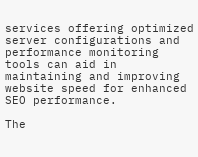services offering optimized server configurations and performance monitoring tools can aid in maintaining and improving website speed for enhanced SEO performance.

The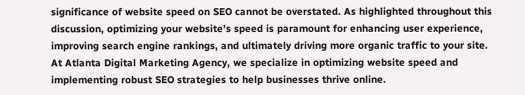significance of website speed on SEO cannot be overstated. As highlighted throughout this discussion, optimizing your website’s speed is paramount for enhancing user experience, improving search engine rankings, and ultimately driving more organic traffic to your site. At Atlanta Digital Marketing Agency, we specialize in optimizing website speed and implementing robust SEO strategies to help businesses thrive online.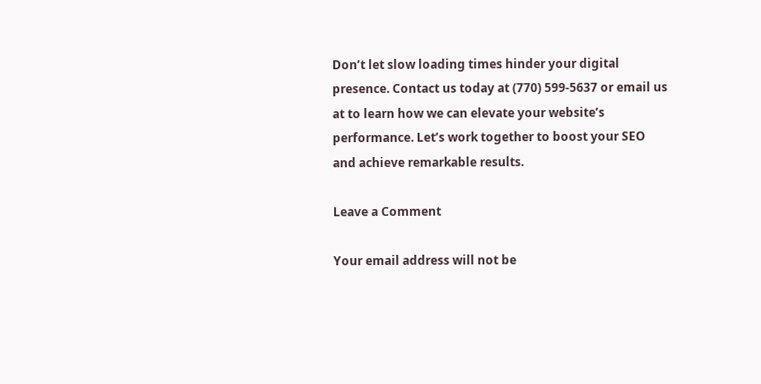Don’t let slow loading times hinder your digital presence. Contact us today at (770) 599-5637 or email us at to learn how we can elevate your website’s performance. Let’s work together to boost your SEO and achieve remarkable results.

Leave a Comment

Your email address will not be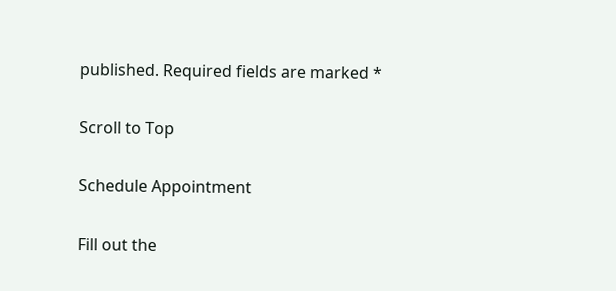published. Required fields are marked *

Scroll to Top

Schedule Appointment

Fill out the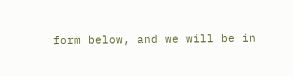form below, and we will be in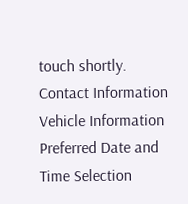touch shortly.
Contact Information
Vehicle Information
Preferred Date and Time Selection